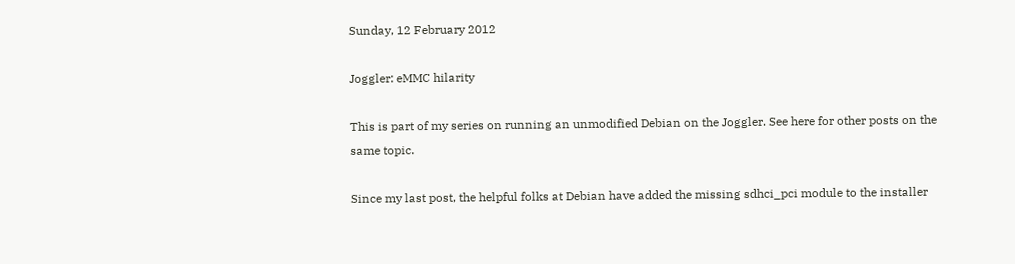Sunday, 12 February 2012

Joggler: eMMC hilarity

This is part of my series on running an unmodified Debian on the Joggler. See here for other posts on the same topic.

Since my last post, the helpful folks at Debian have added the missing sdhci_pci module to the installer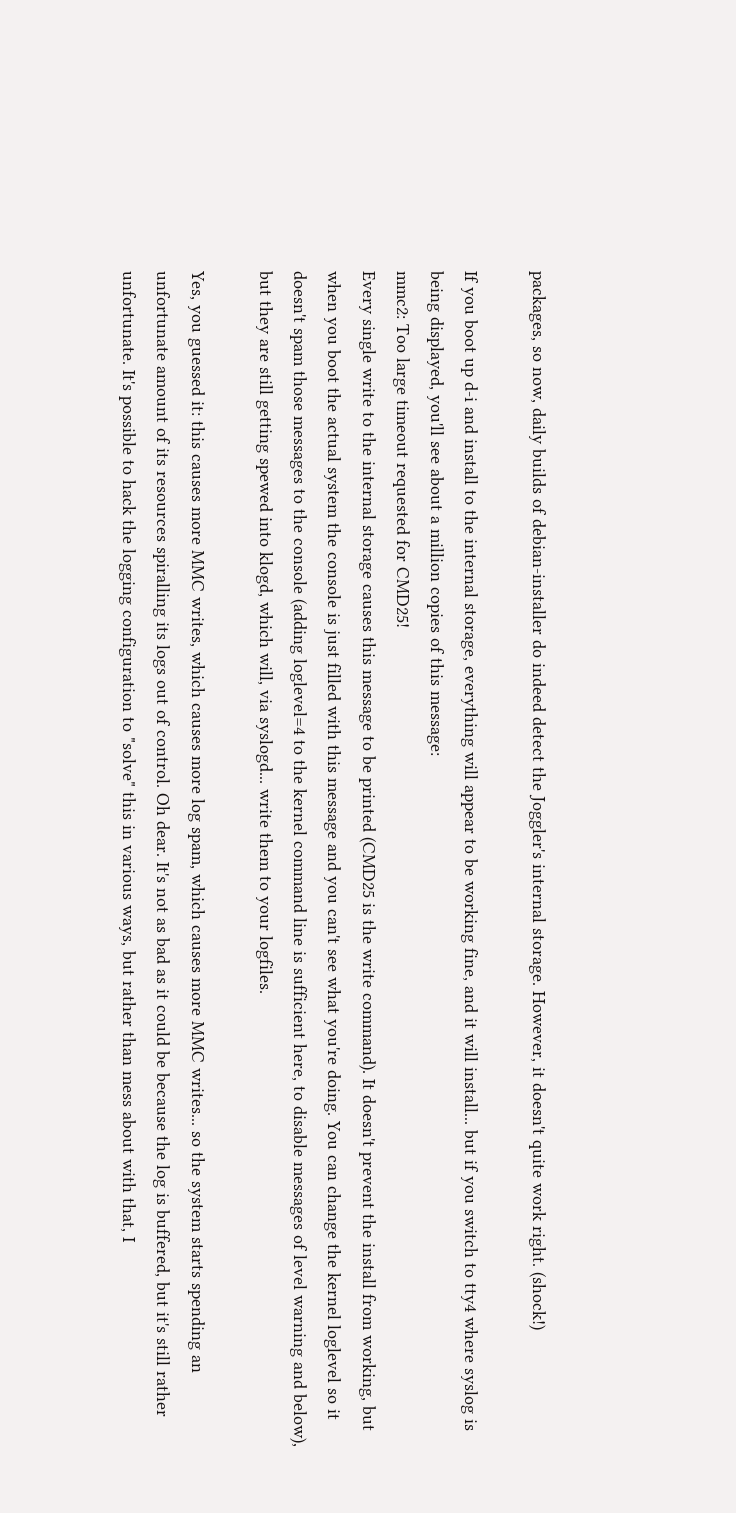packages, so now, daily builds of debian-installer do indeed detect the Joggler's internal storage. However, it doesn't quite work right. (shock!)

If you boot up d-i and install to the internal storage, everything will appear to be working fine, and it will install... but if you switch to tty4 where syslog is being displayed, you'll see about a million copies of this message:
mmc2: Too large timeout requested for CMD25!
Every single write to the internal storage causes this message to be printed (CMD25 is the write command). It doesn't prevent the install from working, but when you boot the actual system the console is just filled with this message and you can't see what you're doing. You can change the kernel loglevel so it doesn't spam those messages to the console (adding loglevel=4 to the kernel command line is sufficient here, to disable messages of level warning and below), but they are still getting spewed into klogd, which will, via syslogd... write them to your logfiles.

Yes, you guessed it: this causes more MMC writes, which causes more log spam, which causes more MMC writes... so the system starts spending an unfortunate amount of its resources spiralling its logs out of control. Oh dear. It's not as bad as it could be because the log is buffered, but it's still rather unfortunate. It's possible to hack the logging configuration to "solve" this in various ways, but rather than mess about with that, I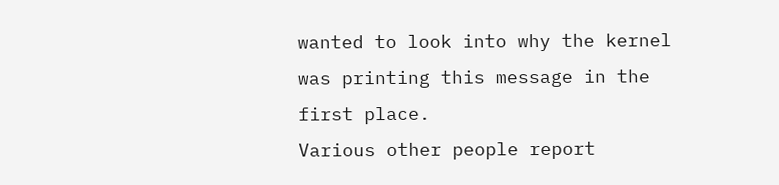wanted to look into why the kernel was printing this message in the first place.
Various other people report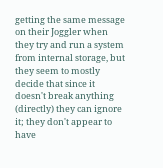getting the same message on their Joggler when they try and run a system from internal storage, but they seem to mostly decide that since it doesn't break anything (directly) they can ignore it; they don't appear to have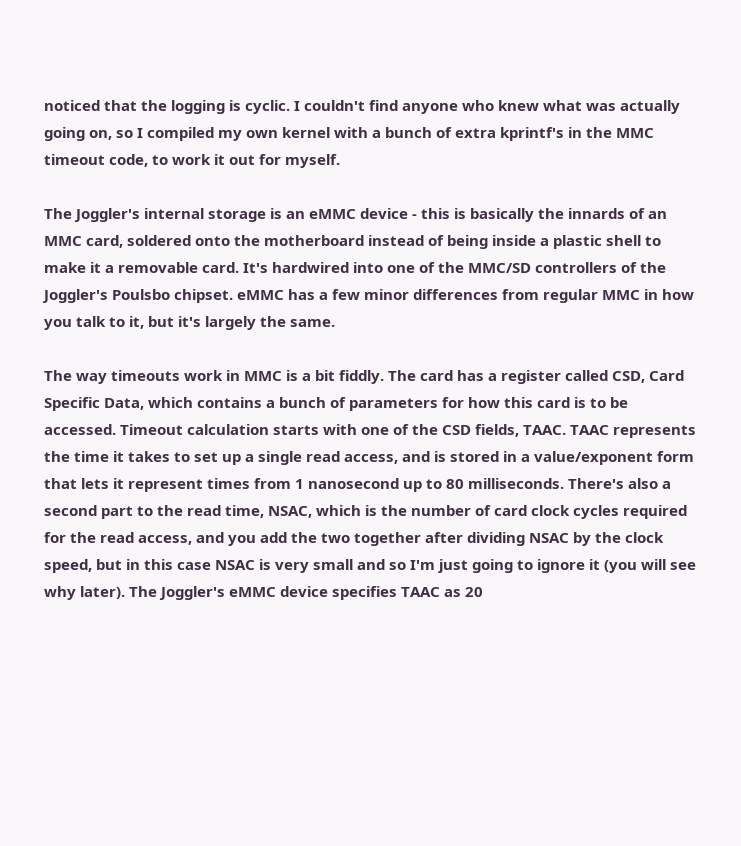noticed that the logging is cyclic. I couldn't find anyone who knew what was actually going on, so I compiled my own kernel with a bunch of extra kprintf's in the MMC timeout code, to work it out for myself.

The Joggler's internal storage is an eMMC device - this is basically the innards of an MMC card, soldered onto the motherboard instead of being inside a plastic shell to make it a removable card. It's hardwired into one of the MMC/SD controllers of the Joggler's Poulsbo chipset. eMMC has a few minor differences from regular MMC in how you talk to it, but it's largely the same.

The way timeouts work in MMC is a bit fiddly. The card has a register called CSD, Card Specific Data, which contains a bunch of parameters for how this card is to be accessed. Timeout calculation starts with one of the CSD fields, TAAC. TAAC represents the time it takes to set up a single read access, and is stored in a value/exponent form that lets it represent times from 1 nanosecond up to 80 milliseconds. There's also a second part to the read time, NSAC, which is the number of card clock cycles required for the read access, and you add the two together after dividing NSAC by the clock speed, but in this case NSAC is very small and so I'm just going to ignore it (you will see why later). The Joggler's eMMC device specifies TAAC as 20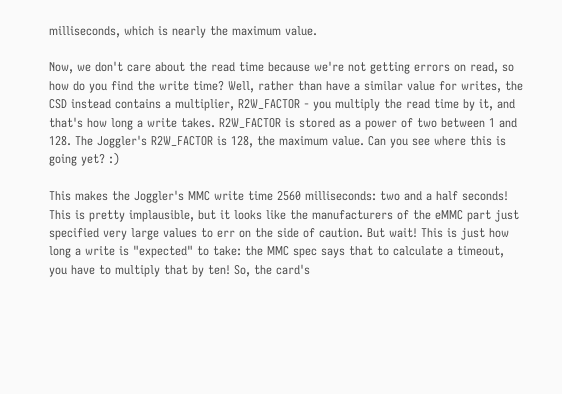milliseconds, which is nearly the maximum value.

Now, we don't care about the read time because we're not getting errors on read, so how do you find the write time? Well, rather than have a similar value for writes, the CSD instead contains a multiplier, R2W_FACTOR - you multiply the read time by it, and that's how long a write takes. R2W_FACTOR is stored as a power of two between 1 and 128. The Joggler's R2W_FACTOR is 128, the maximum value. Can you see where this is going yet? :)

This makes the Joggler's MMC write time 2560 milliseconds: two and a half seconds! This is pretty implausible, but it looks like the manufacturers of the eMMC part just specified very large values to err on the side of caution. But wait! This is just how long a write is "expected" to take: the MMC spec says that to calculate a timeout, you have to multiply that by ten! So, the card's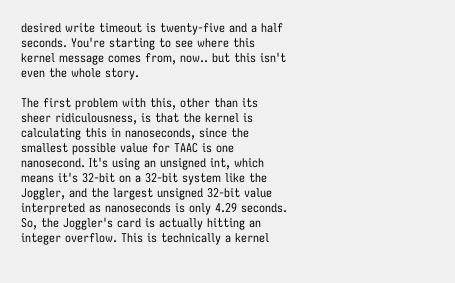desired write timeout is twenty-five and a half seconds. You're starting to see where this kernel message comes from, now.. but this isn't even the whole story.

The first problem with this, other than its sheer ridiculousness, is that the kernel is calculating this in nanoseconds, since the smallest possible value for TAAC is one nanosecond. It's using an unsigned int, which means it's 32-bit on a 32-bit system like the Joggler, and the largest unsigned 32-bit value interpreted as nanoseconds is only 4.29 seconds. So, the Joggler's card is actually hitting an integer overflow. This is technically a kernel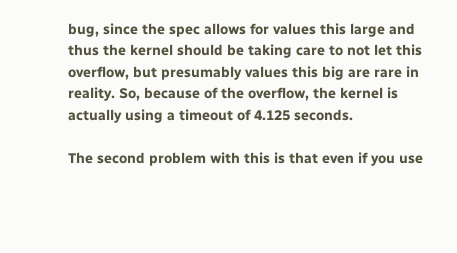bug, since the spec allows for values this large and thus the kernel should be taking care to not let this overflow, but presumably values this big are rare in reality. So, because of the overflow, the kernel is actually using a timeout of 4.125 seconds.

The second problem with this is that even if you use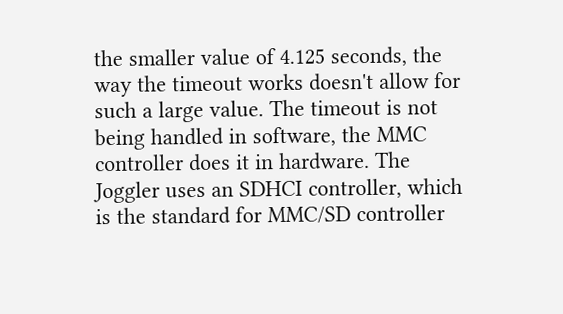the smaller value of 4.125 seconds, the way the timeout works doesn't allow for such a large value. The timeout is not being handled in software, the MMC controller does it in hardware. The Joggler uses an SDHCI controller, which is the standard for MMC/SD controller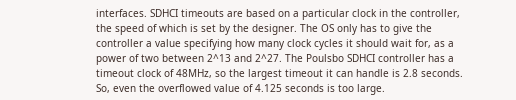interfaces. SDHCI timeouts are based on a particular clock in the controller, the speed of which is set by the designer. The OS only has to give the controller a value specifying how many clock cycles it should wait for, as a power of two between 2^13 and 2^27. The Poulsbo SDHCI controller has a timeout clock of 48MHz, so the largest timeout it can handle is 2.8 seconds. So, even the overflowed value of 4.125 seconds is too large.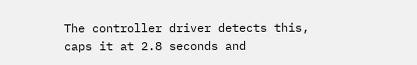The controller driver detects this, caps it at 2.8 seconds and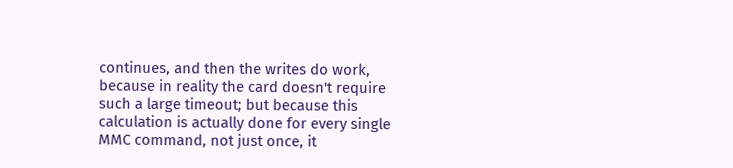continues, and then the writes do work, because in reality the card doesn't require such a large timeout; but because this calculation is actually done for every single MMC command, not just once, it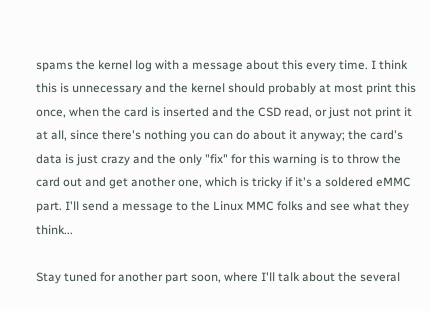spams the kernel log with a message about this every time. I think this is unnecessary and the kernel should probably at most print this once, when the card is inserted and the CSD read, or just not print it at all, since there's nothing you can do about it anyway; the card's data is just crazy and the only "fix" for this warning is to throw the card out and get another one, which is tricky if it's a soldered eMMC part. I'll send a message to the Linux MMC folks and see what they think...

Stay tuned for another part soon, where I'll talk about the several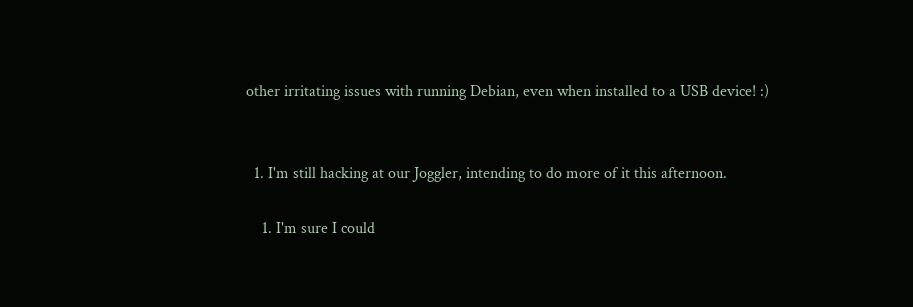other irritating issues with running Debian, even when installed to a USB device! :)


  1. I'm still hacking at our Joggler, intending to do more of it this afternoon.

    1. I'm sure I could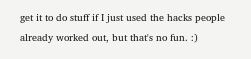get it to do stuff if I just used the hacks people already worked out, but that's no fun. :)